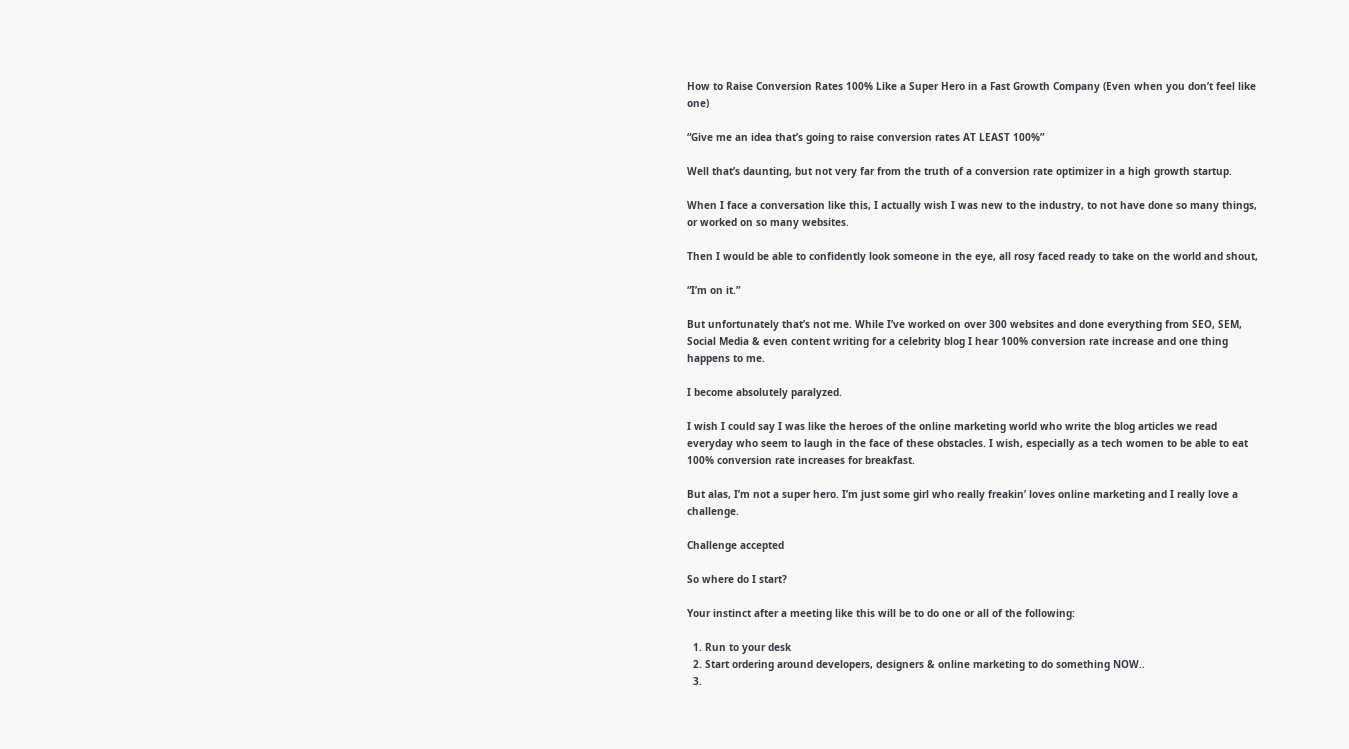How to Raise Conversion Rates 100% Like a Super Hero in a Fast Growth Company (Even when you don’t feel like one)

“Give me an idea that’s going to raise conversion rates AT LEAST 100%”

Well that’s daunting, but not very far from the truth of a conversion rate optimizer in a high growth startup.

When I face a conversation like this, I actually wish I was new to the industry, to not have done so many things, or worked on so many websites.

Then I would be able to confidently look someone in the eye, all rosy faced ready to take on the world and shout,

“I’m on it.”

But unfortunately that’s not me. While I’ve worked on over 300 websites and done everything from SEO, SEM, Social Media & even content writing for a celebrity blog I hear 100% conversion rate increase and one thing happens to me.

I become absolutely paralyzed.

I wish I could say I was like the heroes of the online marketing world who write the blog articles we read everyday who seem to laugh in the face of these obstacles. I wish, especially as a tech women to be able to eat 100% conversion rate increases for breakfast.

But alas, I’m not a super hero. I’m just some girl who really freakin’ loves online marketing and I really love a challenge.

Challenge accepted

So where do I start?

Your instinct after a meeting like this will be to do one or all of the following:

  1. Run to your desk
  2. Start ordering around developers, designers & online marketing to do something NOW..
  3.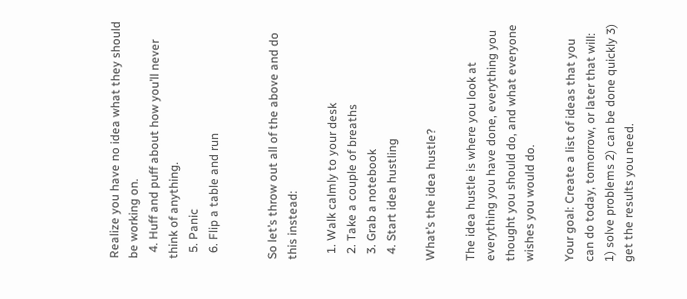Realize you have no idea what they should be working on.
  4. Huff and puff about how you’ll never think of anything.
  5. Panic
  6. Flip a table and run


So let’s throw out all of the above and do this instead:

  1. Walk calmly to your desk
  2. Take a couple of breaths
  3. Grab a notebook
  4. Start idea hustling

What’s the idea hustle?

The idea hustle is where you look at everything you have done, everything you thought you should do, and what everyone wishes you would do.

Your goal: Create a list of ideas that you can do today, tomorrow, or later that will: 1) solve problems 2) can be done quickly 3) get the results you need.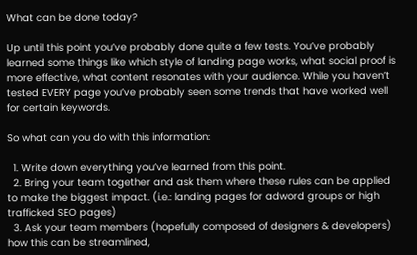What can be done today?

Up until this point you’ve probably done quite a few tests. You’ve probably learned some things like which style of landing page works, what social proof is more effective, what content resonates with your audience. While you haven’t tested EVERY page you’ve probably seen some trends that have worked well for certain keywords.

So what can you do with this information:

  1. Write down everything you’ve learned from this point.
  2. Bring your team together and ask them where these rules can be applied to make the biggest impact. (i.e.: landing pages for adword groups or high trafficked SEO pages)
  3. Ask your team members (hopefully composed of designers & developers) how this can be streamlined,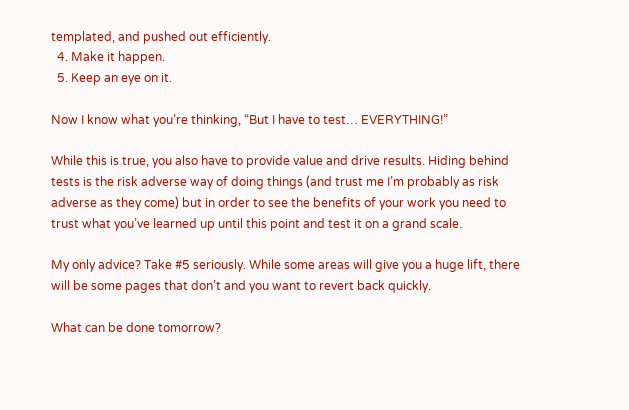templated, and pushed out efficiently.
  4. Make it happen.
  5. Keep an eye on it.

Now I know what you’re thinking, “But I have to test… EVERYTHING!”

While this is true, you also have to provide value and drive results. Hiding behind tests is the risk adverse way of doing things (and trust me I’m probably as risk adverse as they come) but in order to see the benefits of your work you need to trust what you’ve learned up until this point and test it on a grand scale.

My only advice? Take #5 seriously. While some areas will give you a huge lift, there will be some pages that don’t and you want to revert back quickly.

What can be done tomorrow?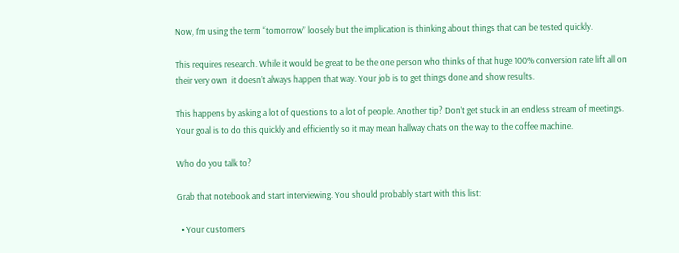Now, I’m using the term “tomorrow” loosely but the implication is thinking about things that can be tested quickly.

This requires research. While it would be great to be the one person who thinks of that huge 100% conversion rate lift all on their very own  it doesn’t always happen that way. Your job is to get things done and show results.

This happens by asking a lot of questions to a lot of people. Another tip? Don’t get stuck in an endless stream of meetings. Your goal is to do this quickly and efficiently so it may mean hallway chats on the way to the coffee machine.

Who do you talk to?

Grab that notebook and start interviewing. You should probably start with this list:

  • Your customers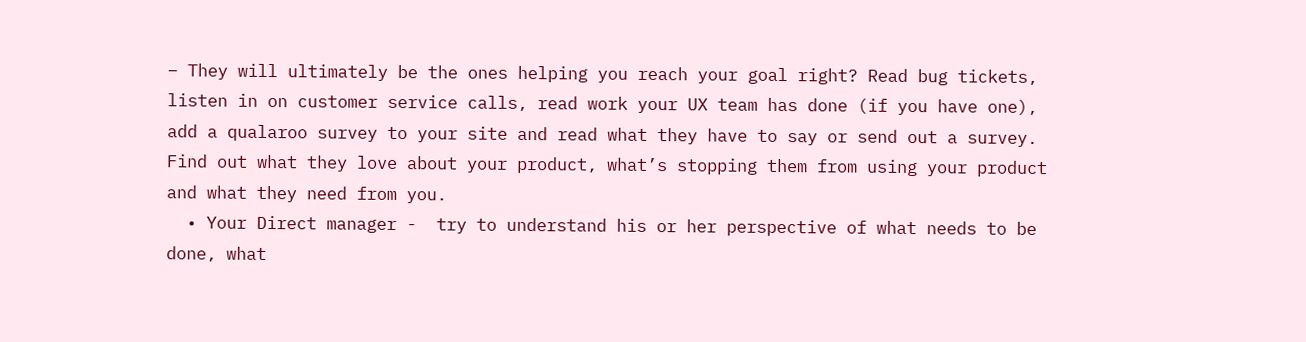– They will ultimately be the ones helping you reach your goal right? Read bug tickets, listen in on customer service calls, read work your UX team has done (if you have one), add a qualaroo survey to your site and read what they have to say or send out a survey. Find out what they love about your product, what’s stopping them from using your product and what they need from you.
  • Your Direct manager -  try to understand his or her perspective of what needs to be done, what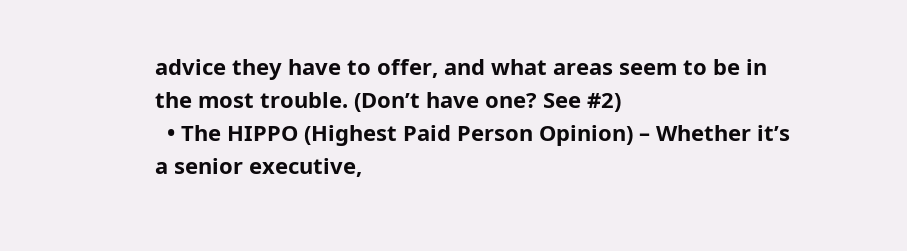advice they have to offer, and what areas seem to be in the most trouble. (Don’t have one? See #2)
  • The HIPPO (Highest Paid Person Opinion) – Whether it’s a senior executive,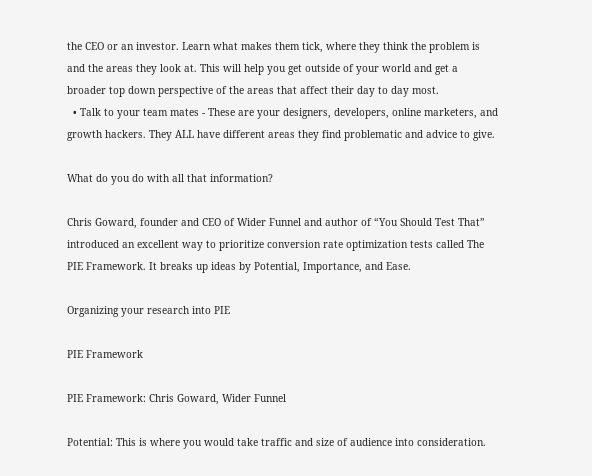the CEO or an investor. Learn what makes them tick, where they think the problem is and the areas they look at. This will help you get outside of your world and get a broader top down perspective of the areas that affect their day to day most.
  • Talk to your team mates - These are your designers, developers, online marketers, and growth hackers. They ALL have different areas they find problematic and advice to give.

What do you do with all that information?

Chris Goward, founder and CEO of Wider Funnel and author of “You Should Test That” introduced an excellent way to prioritize conversion rate optimization tests called The PIE Framework. It breaks up ideas by Potential, Importance, and Ease.

Organizing your research into PIE

PIE Framework

PIE Framework: Chris Goward, Wider Funnel

Potential: This is where you would take traffic and size of audience into consideration.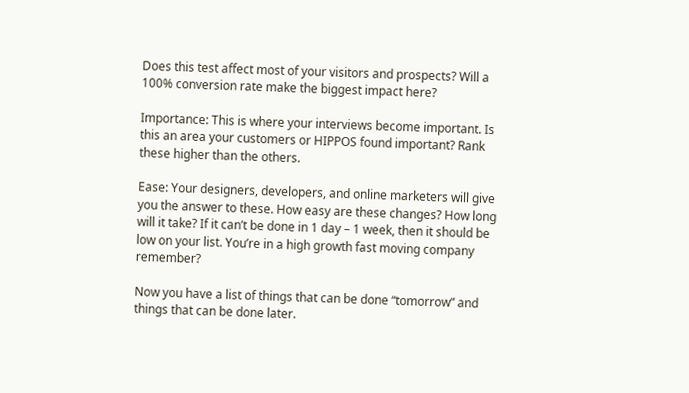Does this test affect most of your visitors and prospects? Will a 100% conversion rate make the biggest impact here?

Importance: This is where your interviews become important. Is this an area your customers or HIPPOS found important? Rank these higher than the others.

Ease: Your designers, developers, and online marketers will give you the answer to these. How easy are these changes? How long will it take? If it can’t be done in 1 day – 1 week, then it should be low on your list. You’re in a high growth fast moving company remember?

Now you have a list of things that can be done “tomorrow” and things that can be done later.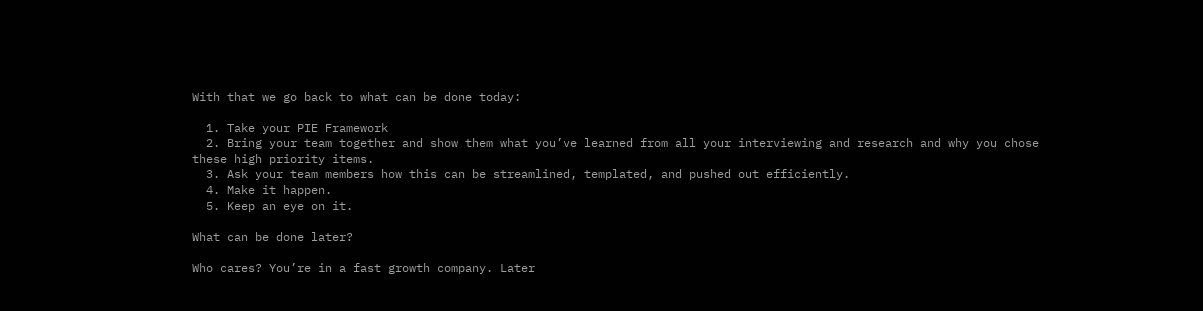With that we go back to what can be done today:

  1. Take your PIE Framework
  2. Bring your team together and show them what you’ve learned from all your interviewing and research and why you chose these high priority items.
  3. Ask your team members how this can be streamlined, templated, and pushed out efficiently.
  4. Make it happen.
  5. Keep an eye on it.

What can be done later?

Who cares? You’re in a fast growth company. Later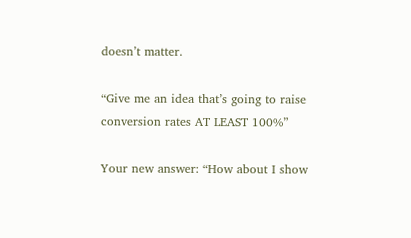doesn’t matter.

“Give me an idea that’s going to raise conversion rates AT LEAST 100%”

Your new answer: “How about I show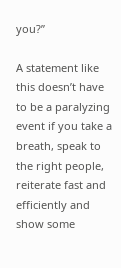you?”

A statement like this doesn’t have to be a paralyzing event if you take a breath, speak to the right people, reiterate fast and efficiently and show some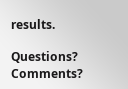results.

Questions? Comments?